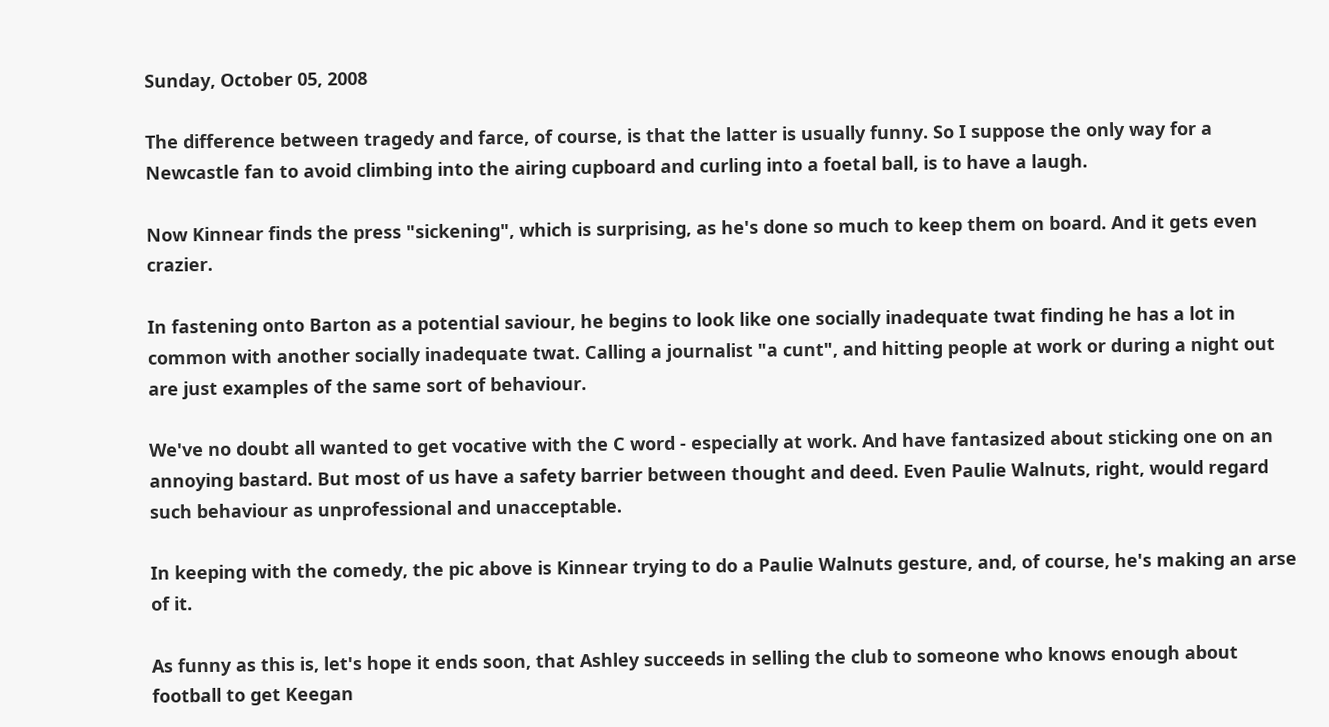Sunday, October 05, 2008

The difference between tragedy and farce, of course, is that the latter is usually funny. So I suppose the only way for a Newcastle fan to avoid climbing into the airing cupboard and curling into a foetal ball, is to have a laugh.

Now Kinnear finds the press "sickening", which is surprising, as he's done so much to keep them on board. And it gets even crazier.

In fastening onto Barton as a potential saviour, he begins to look like one socially inadequate twat finding he has a lot in common with another socially inadequate twat. Calling a journalist "a cunt", and hitting people at work or during a night out are just examples of the same sort of behaviour.

We've no doubt all wanted to get vocative with the C word - especially at work. And have fantasized about sticking one on an annoying bastard. But most of us have a safety barrier between thought and deed. Even Paulie Walnuts, right, would regard such behaviour as unprofessional and unacceptable.

In keeping with the comedy, the pic above is Kinnear trying to do a Paulie Walnuts gesture, and, of course, he's making an arse of it.

As funny as this is, let's hope it ends soon, that Ashley succeeds in selling the club to someone who knows enough about football to get Keegan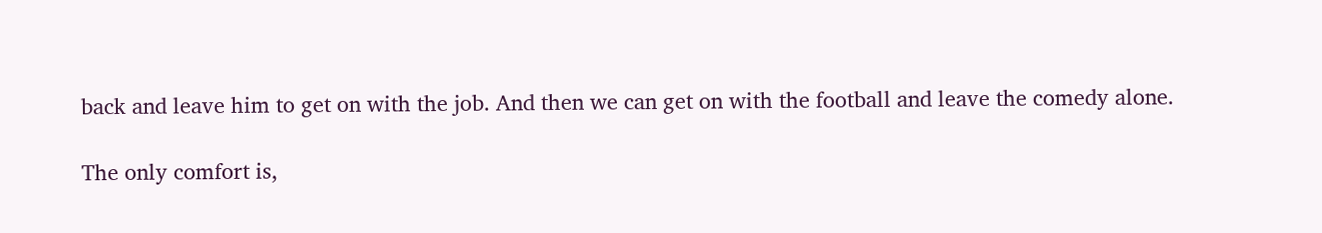back and leave him to get on with the job. And then we can get on with the football and leave the comedy alone.

The only comfort is,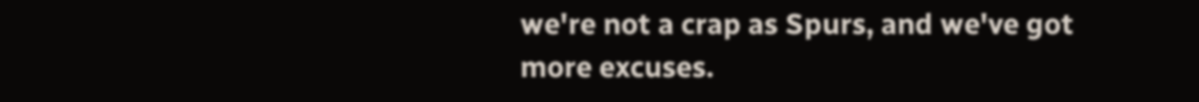we're not a crap as Spurs, and we've got more excuses.